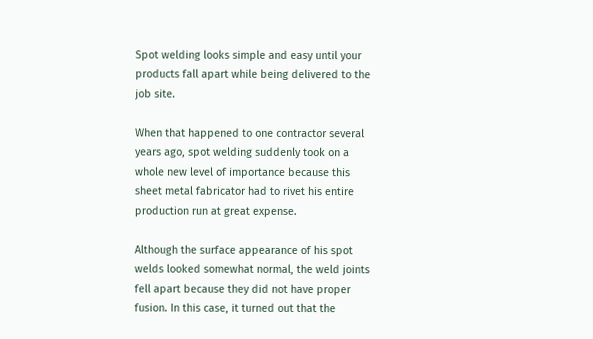Spot welding looks simple and easy until your products fall apart while being delivered to the job site.

When that happened to one contractor several years ago, spot welding suddenly took on a whole new level of importance because this sheet metal fabricator had to rivet his entire production run at great expense.

Although the surface appearance of his spot welds looked somewhat normal, the weld joints fell apart because they did not have proper fusion. In this case, it turned out that the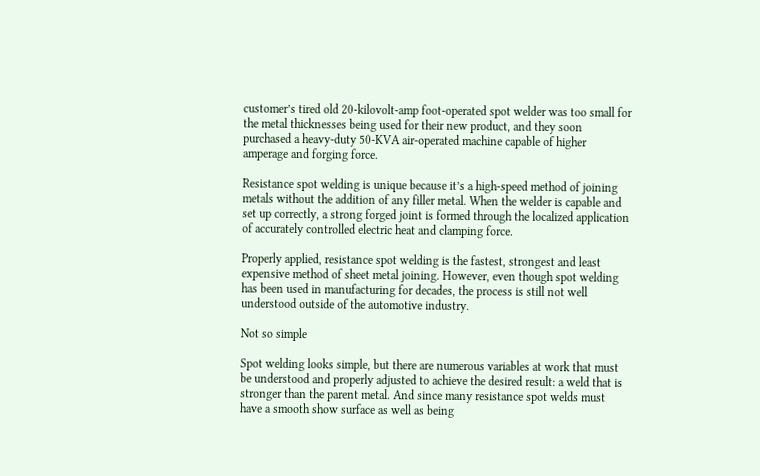customer’s tired old 20-kilovolt-amp foot-operated spot welder was too small for the metal thicknesses being used for their new product, and they soon purchased a heavy-duty 50-KVA air-operated machine capable of higher amperage and forging force.

Resistance spot welding is unique because it’s a high-speed method of joining metals without the addition of any filler metal. When the welder is capable and set up correctly, a strong forged joint is formed through the localized application of accurately controlled electric heat and clamping force.

Properly applied, resistance spot welding is the fastest, strongest and least expensive method of sheet metal joining. However, even though spot welding has been used in manufacturing for decades, the process is still not well understood outside of the automotive industry.

Not so simple

Spot welding looks simple, but there are numerous variables at work that must be understood and properly adjusted to achieve the desired result: a weld that is stronger than the parent metal. And since many resistance spot welds must have a smooth show surface as well as being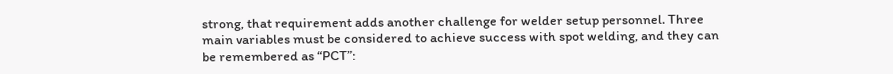strong, that requirement adds another challenge for welder setup personnel. Three main variables must be considered to achieve success with spot welding, and they can be remembered as “PCT”: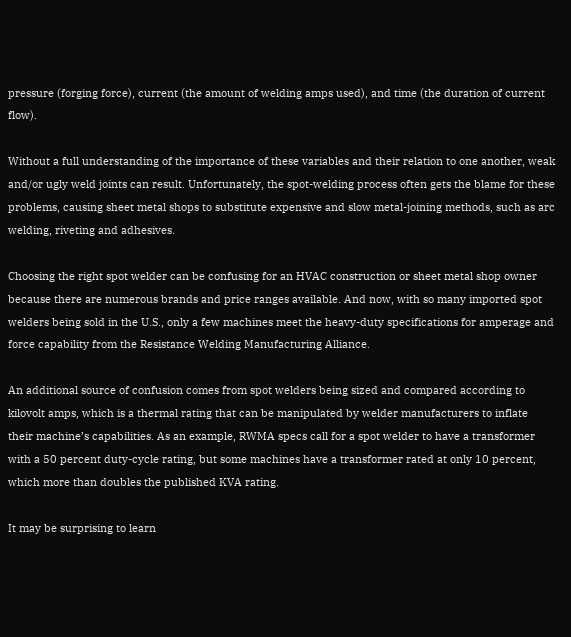pressure (forging force), current (the amount of welding amps used), and time (the duration of current flow).

Without a full understanding of the importance of these variables and their relation to one another, weak and/or ugly weld joints can result. Unfortunately, the spot-welding process often gets the blame for these problems, causing sheet metal shops to substitute expensive and slow metal-joining methods, such as arc welding, riveting and adhesives.

Choosing the right spot welder can be confusing for an HVAC construction or sheet metal shop owner because there are numerous brands and price ranges available. And now, with so many imported spot welders being sold in the U.S., only a few machines meet the heavy-duty specifications for amperage and force capability from the Resistance Welding Manufacturing Alliance.

An additional source of confusion comes from spot welders being sized and compared according to kilovolt amps, which is a thermal rating that can be manipulated by welder manufacturers to inflate their machine’s capabilities. As an example, RWMA specs call for a spot welder to have a transformer with a 50 percent duty-cycle rating, but some machines have a transformer rated at only 10 percent, which more than doubles the published KVA rating.

It may be surprising to learn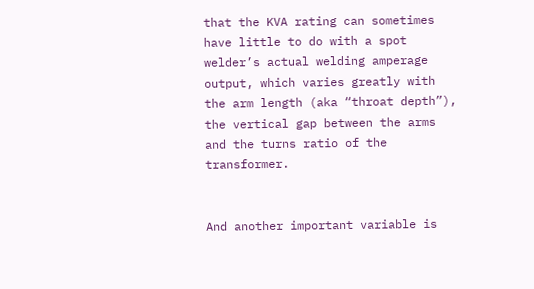that the KVA rating can sometimes have little to do with a spot welder’s actual welding amperage output, which varies greatly with the arm length (aka “throat depth”), the vertical gap between the arms and the turns ratio of the transformer.


And another important variable is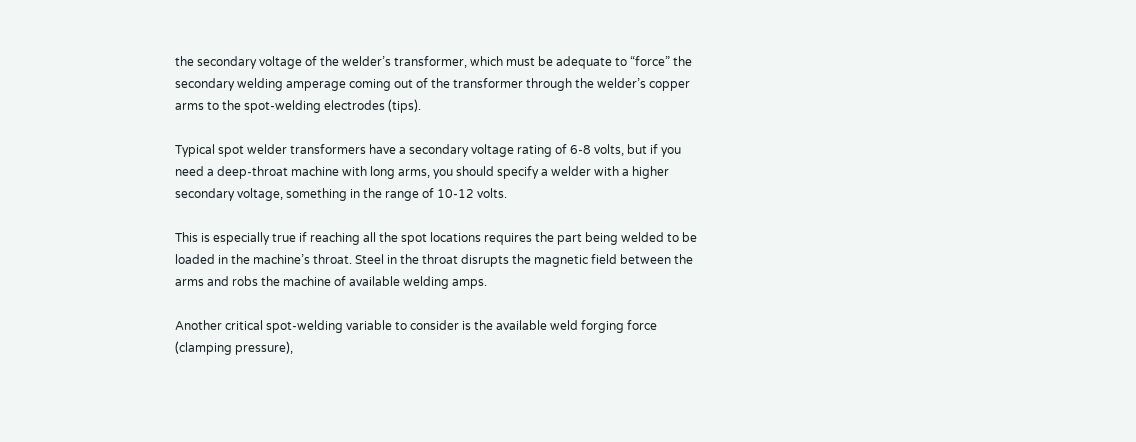the secondary voltage of the welder’s transformer, which must be adequate to “force” the secondary welding amperage coming out of the transformer through the welder’s copper arms to the spot-welding electrodes (tips).

Typical spot welder transformers have a secondary voltage rating of 6-8 volts, but if you need a deep-throat machine with long arms, you should specify a welder with a higher secondary voltage, something in the range of 10-12 volts.

This is especially true if reaching all the spot locations requires the part being welded to be loaded in the machine’s throat. Steel in the throat disrupts the magnetic field between the arms and robs the machine of available welding amps.

Another critical spot-welding variable to consider is the available weld forging force (clamping pressure),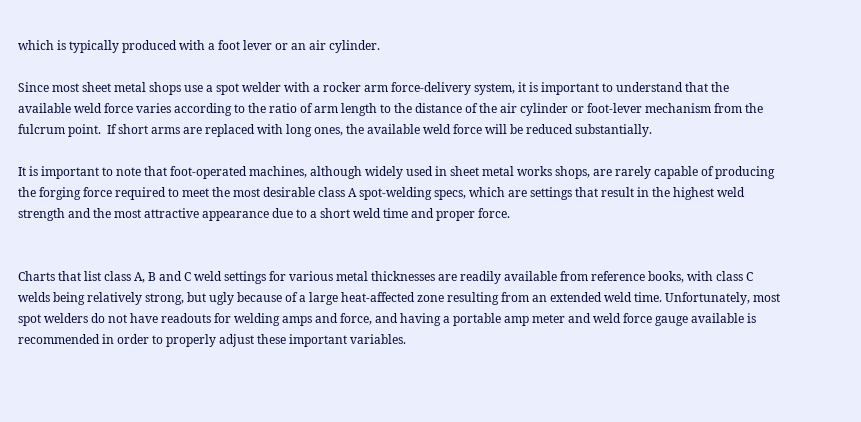which is typically produced with a foot lever or an air cylinder.

Since most sheet metal shops use a spot welder with a rocker arm force-delivery system, it is important to understand that the available weld force varies according to the ratio of arm length to the distance of the air cylinder or foot-lever mechanism from the fulcrum point.  If short arms are replaced with long ones, the available weld force will be reduced substantially.

It is important to note that foot-operated machines, although widely used in sheet metal works shops, are rarely capable of producing the forging force required to meet the most desirable class A spot-welding specs, which are settings that result in the highest weld strength and the most attractive appearance due to a short weld time and proper force.


Charts that list class A, B and C weld settings for various metal thicknesses are readily available from reference books, with class C welds being relatively strong, but ugly because of a large heat-affected zone resulting from an extended weld time. Unfortunately, most spot welders do not have readouts for welding amps and force, and having a portable amp meter and weld force gauge available is recommended in order to properly adjust these important variables.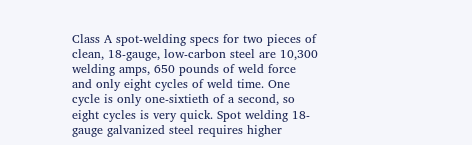Class A spot-welding specs for two pieces of clean, 18-gauge, low-carbon steel are 10,300 welding amps, 650 pounds of weld force and only eight cycles of weld time. One cycle is only one-sixtieth of a second, so eight cycles is very quick. Spot welding 18-gauge galvanized steel requires higher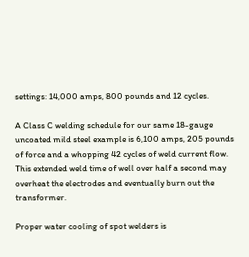settings: 14,000 amps, 800 pounds and 12 cycles.

A Class C welding schedule for our same 18-gauge uncoated mild steel example is 6,100 amps, 205 pounds of force and a whopping 42 cycles of weld current flow. This extended weld time of well over half a second may overheat the electrodes and eventually burn out the transformer.

Proper water cooling of spot welders is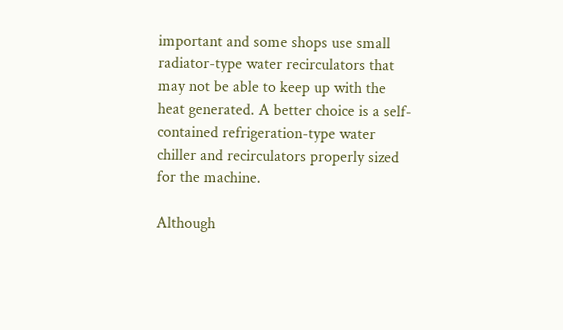important and some shops use small radiator-type water recirculators that may not be able to keep up with the heat generated. A better choice is a self-contained refrigeration-type water chiller and recirculators properly sized for the machine.

Although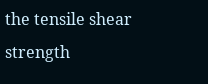the tensile shear strength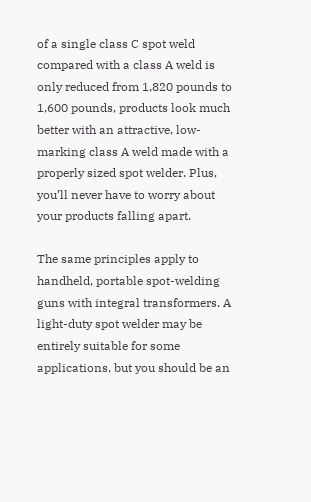of a single class C spot weld compared with a class A weld is only reduced from 1,820 pounds to 1,600 pounds, products look much better with an attractive, low-marking class A weld made with a properly sized spot welder. Plus, you’ll never have to worry about your products falling apart.

The same principles apply to handheld, portable spot-welding guns with integral transformers. A light-duty spot welder may be entirely suitable for some applications, but you should be an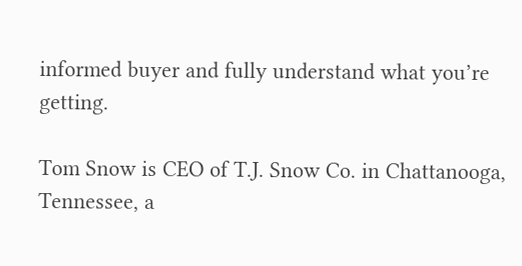informed buyer and fully understand what you’re getting.

Tom Snow is CEO of T.J. Snow Co. in Chattanooga, Tennessee, a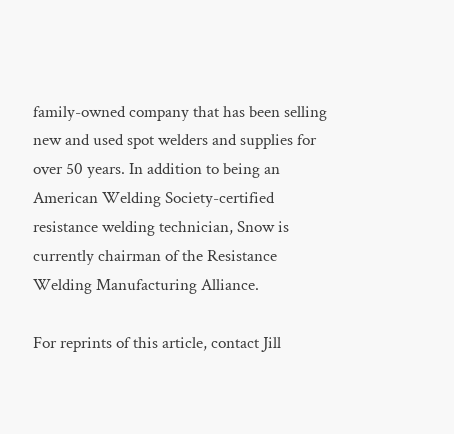family-owned company that has been selling new and used spot welders and supplies for over 50 years. In addition to being an American Welding Society-certified resistance welding technician, Snow is currently chairman of the Resistance Welding Manufacturing Alliance.

For reprints of this article, contact Jill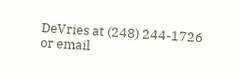DeVries at (248) 244-1726 or email